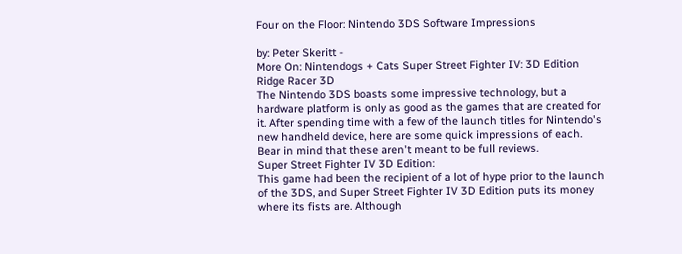Four on the Floor: Nintendo 3DS Software Impressions

by: Peter Skeritt -
More On: Nintendogs + Cats Super Street Fighter IV: 3D Edition Ridge Racer 3D
The Nintendo 3DS boasts some impressive technology, but a hardware platform is only as good as the games that are created for it. After spending time with a few of the launch titles for Nintendo's new handheld device, here are some quick impressions of each. Bear in mind that these aren't meant to be full reviews.
Super Street Fighter IV 3D Edition:
This game had been the recipient of a lot of hype prior to the launch of the 3DS, and Super Street Fighter IV 3D Edition puts its money where its fists are. Although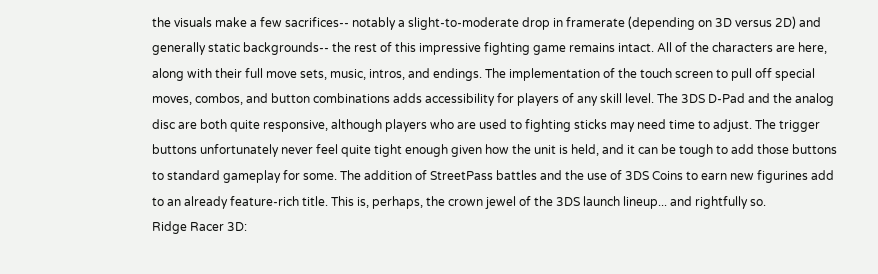the visuals make a few sacrifices-- notably a slight-to-moderate drop in framerate (depending on 3D versus 2D) and generally static backgrounds-- the rest of this impressive fighting game remains intact. All of the characters are here, along with their full move sets, music, intros, and endings. The implementation of the touch screen to pull off special moves, combos, and button combinations adds accessibility for players of any skill level. The 3DS D-Pad and the analog disc are both quite responsive, although players who are used to fighting sticks may need time to adjust. The trigger buttons unfortunately never feel quite tight enough given how the unit is held, and it can be tough to add those buttons to standard gameplay for some. The addition of StreetPass battles and the use of 3DS Coins to earn new figurines add to an already feature-rich title. This is, perhaps, the crown jewel of the 3DS launch lineup... and rightfully so.
Ridge Racer 3D: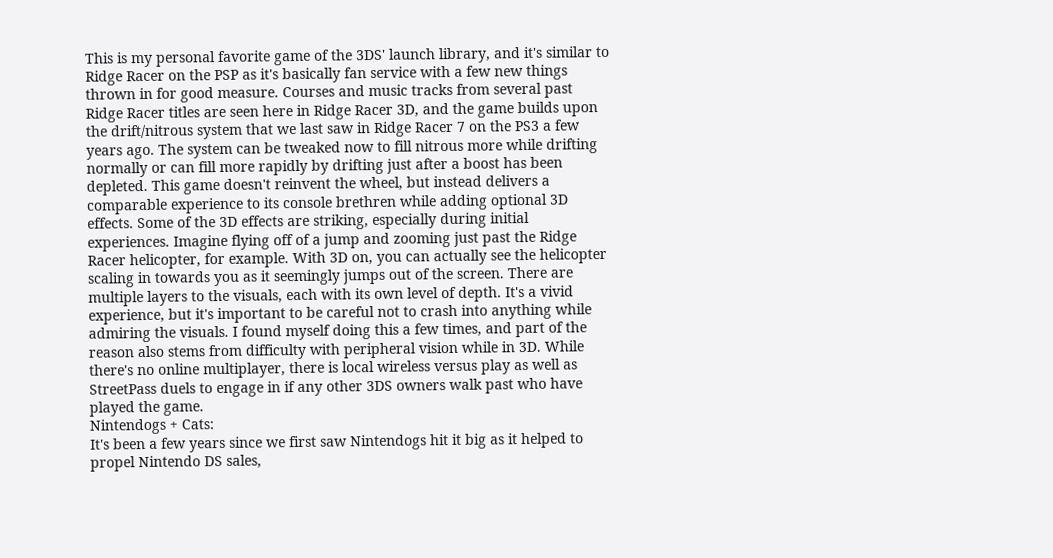This is my personal favorite game of the 3DS' launch library, and it's similar to Ridge Racer on the PSP as it's basically fan service with a few new things thrown in for good measure. Courses and music tracks from several past Ridge Racer titles are seen here in Ridge Racer 3D, and the game builds upon the drift/nitrous system that we last saw in Ridge Racer 7 on the PS3 a few years ago. The system can be tweaked now to fill nitrous more while drifting normally or can fill more rapidly by drifting just after a boost has been depleted. This game doesn't reinvent the wheel, but instead delivers a comparable experience to its console brethren while adding optional 3D effects. Some of the 3D effects are striking, especially during initial experiences. Imagine flying off of a jump and zooming just past the Ridge Racer helicopter, for example. With 3D on, you can actually see the helicopter scaling in towards you as it seemingly jumps out of the screen. There are multiple layers to the visuals, each with its own level of depth. It's a vivid experience, but it's important to be careful not to crash into anything while admiring the visuals. I found myself doing this a few times, and part of the reason also stems from difficulty with peripheral vision while in 3D. While there's no online multiplayer, there is local wireless versus play as well as StreetPass duels to engage in if any other 3DS owners walk past who have played the game.
Nintendogs + Cats:
It's been a few years since we first saw Nintendogs hit it big as it helped to propel Nintendo DS sales,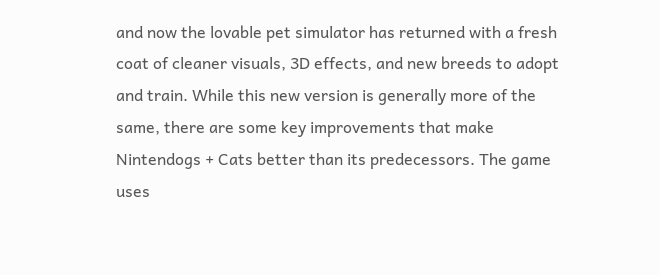and now the lovable pet simulator has returned with a fresh coat of cleaner visuals, 3D effects, and new breeds to adopt and train. While this new version is generally more of the same, there are some key improvements that make Nintendogs + Cats better than its predecessors. The game uses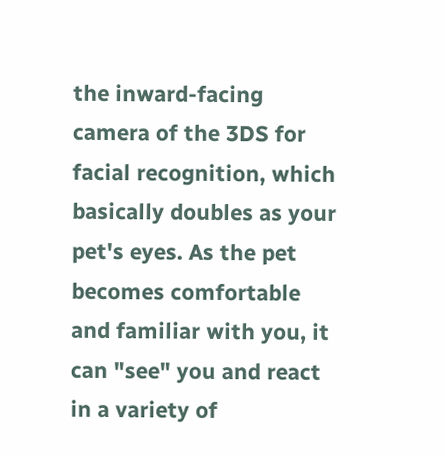the inward-facing camera of the 3DS for facial recognition, which basically doubles as your pet's eyes. As the pet becomes comfortable and familiar with you, it can "see" you and react in a variety of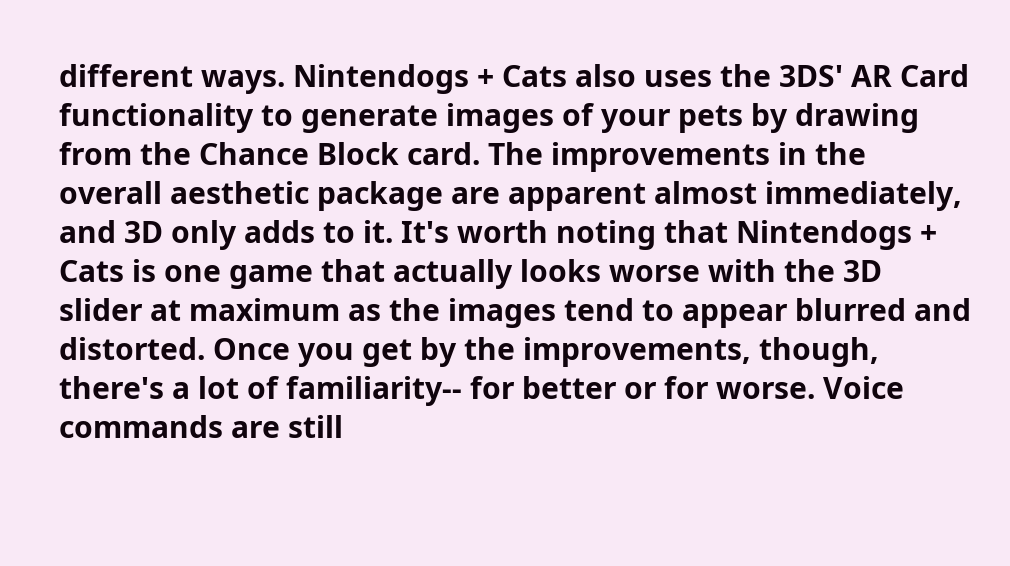different ways. Nintendogs + Cats also uses the 3DS' AR Card functionality to generate images of your pets by drawing from the Chance Block card. The improvements in the overall aesthetic package are apparent almost immediately, and 3D only adds to it. It's worth noting that Nintendogs + Cats is one game that actually looks worse with the 3D slider at maximum as the images tend to appear blurred and distorted. Once you get by the improvements, though, there's a lot of familiarity-- for better or for worse. Voice commands are still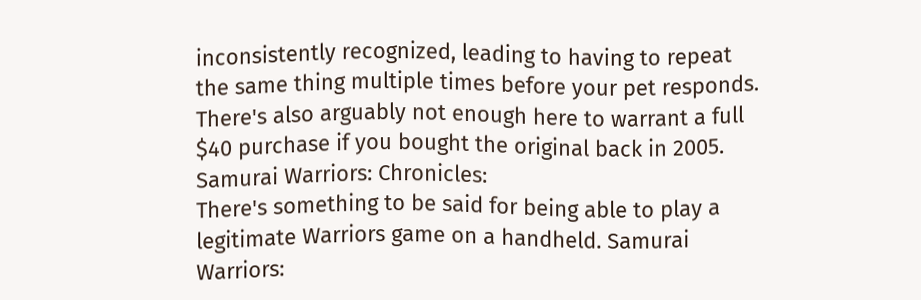inconsistently recognized, leading to having to repeat the same thing multiple times before your pet responds. There's also arguably not enough here to warrant a full $40 purchase if you bought the original back in 2005.
Samurai Warriors: Chronicles:
There's something to be said for being able to play a legitimate Warriors game on a handheld. Samurai Warriors: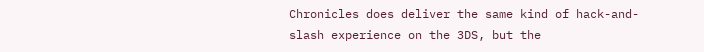Chronicles does deliver the same kind of hack-and-slash experience on the 3DS, but the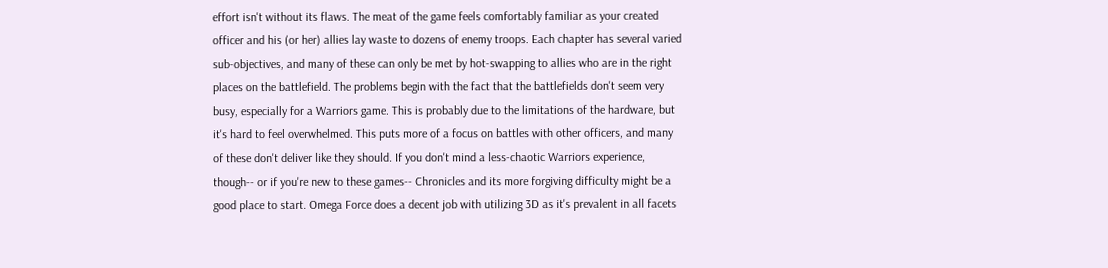effort isn't without its flaws. The meat of the game feels comfortably familiar as your created officer and his (or her) allies lay waste to dozens of enemy troops. Each chapter has several varied sub-objectives, and many of these can only be met by hot-swapping to allies who are in the right places on the battlefield. The problems begin with the fact that the battlefields don't seem very busy, especially for a Warriors game. This is probably due to the limitations of the hardware, but it's hard to feel overwhelmed. This puts more of a focus on battles with other officers, and many of these don't deliver like they should. If you don't mind a less-chaotic Warriors experience, though-- or if you're new to these games-- Chronicles and its more forgiving difficulty might be a good place to start. Omega Force does a decent job with utilizing 3D as it's prevalent in all facets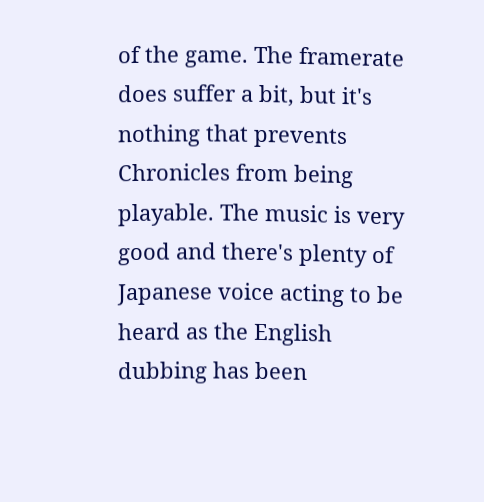of the game. The framerate does suffer a bit, but it's nothing that prevents Chronicles from being playable. The music is very good and there's plenty of Japanese voice acting to be heard as the English dubbing has been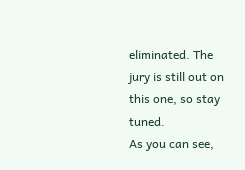eliminated. The jury is still out on this one, so stay tuned.
As you can see,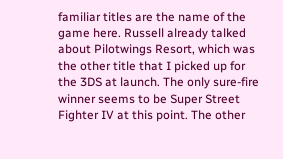familiar titles are the name of the game here. Russell already talked about Pilotwings Resort, which was the other title that I picked up for the 3DS at launch. The only sure-fire winner seems to be Super Street Fighter IV at this point. The other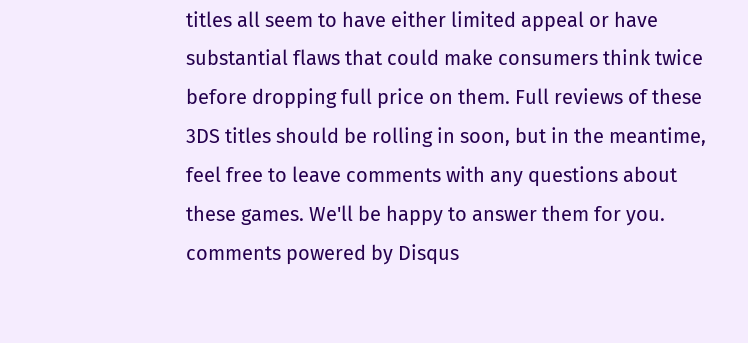titles all seem to have either limited appeal or have substantial flaws that could make consumers think twice before dropping full price on them. Full reviews of these 3DS titles should be rolling in soon, but in the meantime, feel free to leave comments with any questions about these games. We'll be happy to answer them for you.
comments powered by Disqus